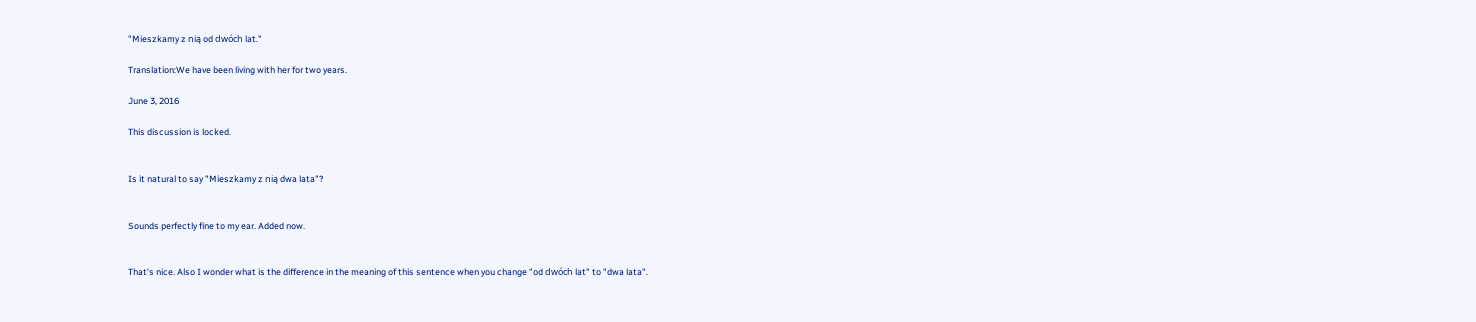"Mieszkamy z nią od dwóch lat."

Translation:We have been living with her for two years.

June 3, 2016

This discussion is locked.


Is it natural to say "Mieszkamy z nią dwa lata"?


Sounds perfectly fine to my ear. Added now.


That's nice. Also I wonder what is the difference in the meaning of this sentence when you change "od dwóch lat" to "dwa lata".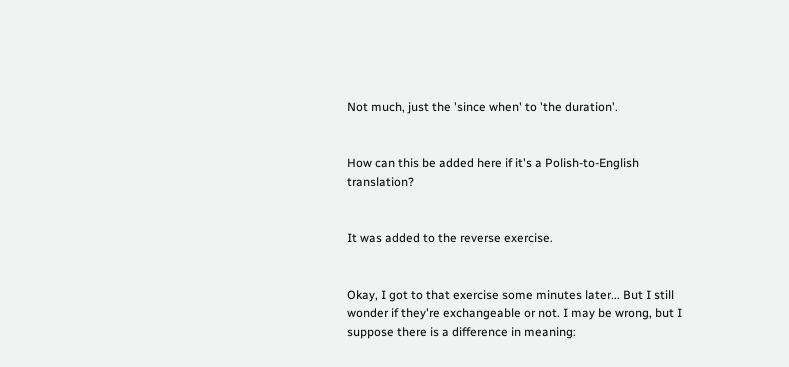Not much, just the 'since when' to 'the duration'.


How can this be added here if it's a Polish-to-English translation?


It was added to the reverse exercise.


Okay, I got to that exercise some minutes later... But I still wonder if they're exchangeable or not. I may be wrong, but I suppose there is a difference in meaning: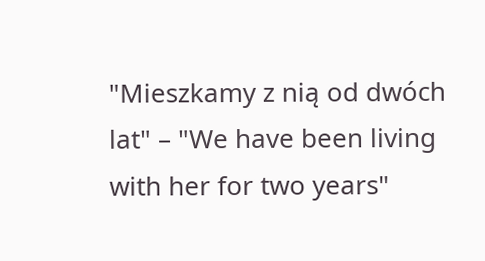"Mieszkamy z nią od dwóch lat" – "We have been living with her for two years"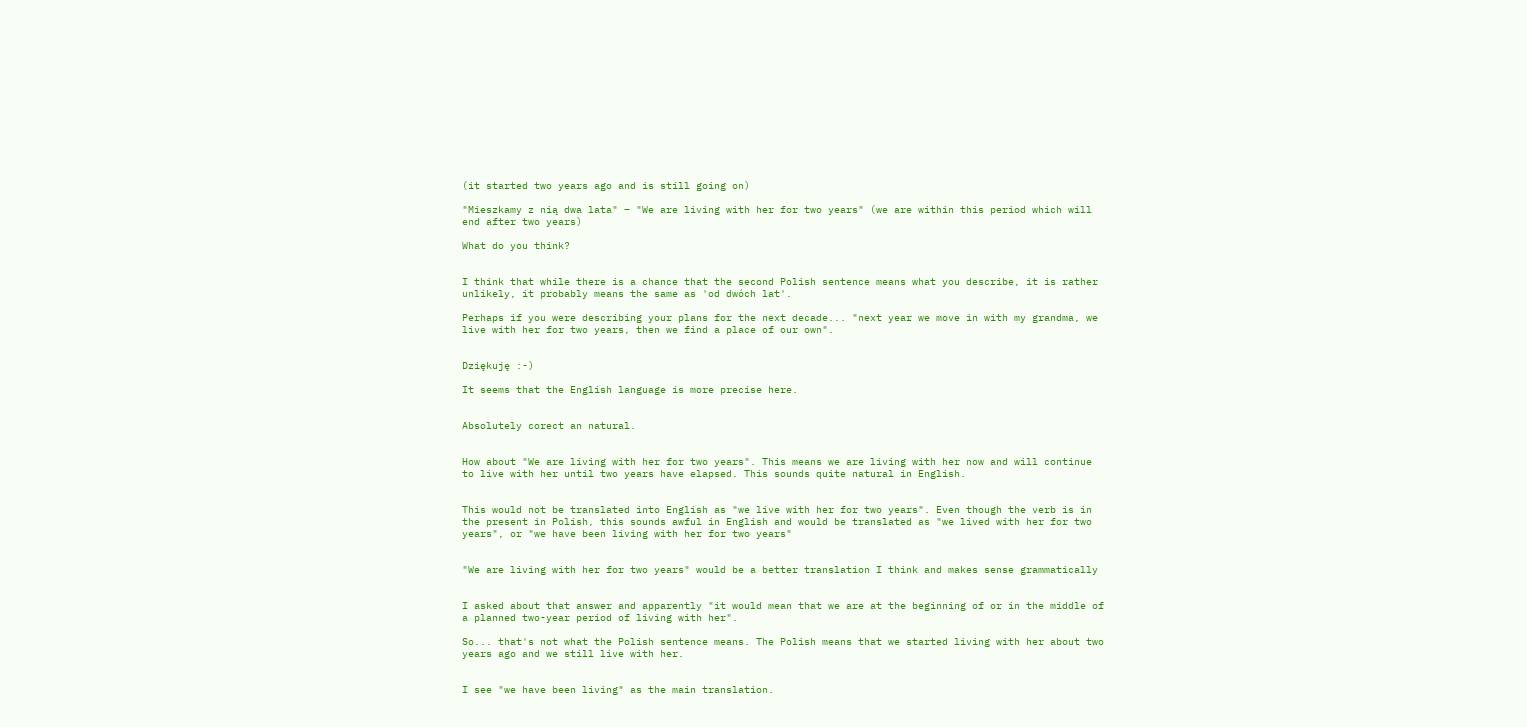(it started two years ago and is still going on)

"Mieszkamy z nią dwa lata" – "We are living with her for two years" (we are within this period which will end after two years)

What do you think?


I think that while there is a chance that the second Polish sentence means what you describe, it is rather unlikely, it probably means the same as 'od dwóch lat'.

Perhaps if you were describing your plans for the next decade... "next year we move in with my grandma, we live with her for two years, then we find a place of our own".


Dziękuję :-)

It seems that the English language is more precise here.


Absolutely corect an natural.


How about "We are living with her for two years". This means we are living with her now and will continue to live with her until two years have elapsed. This sounds quite natural in English.


This would not be translated into English as "we live with her for two years". Even though the verb is in the present in Polish, this sounds awful in English and would be translated as "we lived with her for two years", or "we have been living with her for two years"


"We are living with her for two years" would be a better translation I think and makes sense grammatically


I asked about that answer and apparently "it would mean that we are at the beginning of or in the middle of a planned two-year period of living with her".

So... that's not what the Polish sentence means. The Polish means that we started living with her about two years ago and we still live with her.


I see "we have been living" as the main translation.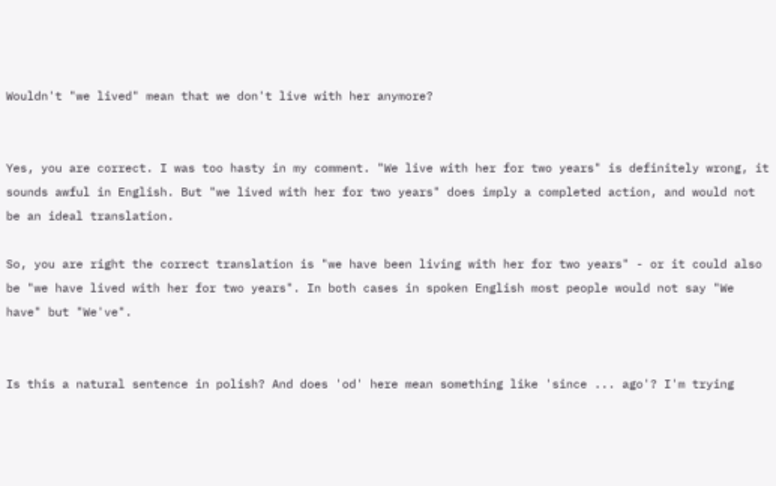Wouldn't "we lived" mean that we don't live with her anymore?


Yes, you are correct. I was too hasty in my comment. "We live with her for two years" is definitely wrong, it sounds awful in English. But "we lived with her for two years" does imply a completed action, and would not be an ideal translation.

So, you are right the correct translation is "we have been living with her for two years" - or it could also be "we have lived with her for two years". In both cases in spoken English most people would not say "We have" but "We've".


Is this a natural sentence in polish? And does 'od' here mean something like 'since ... ago'? I'm trying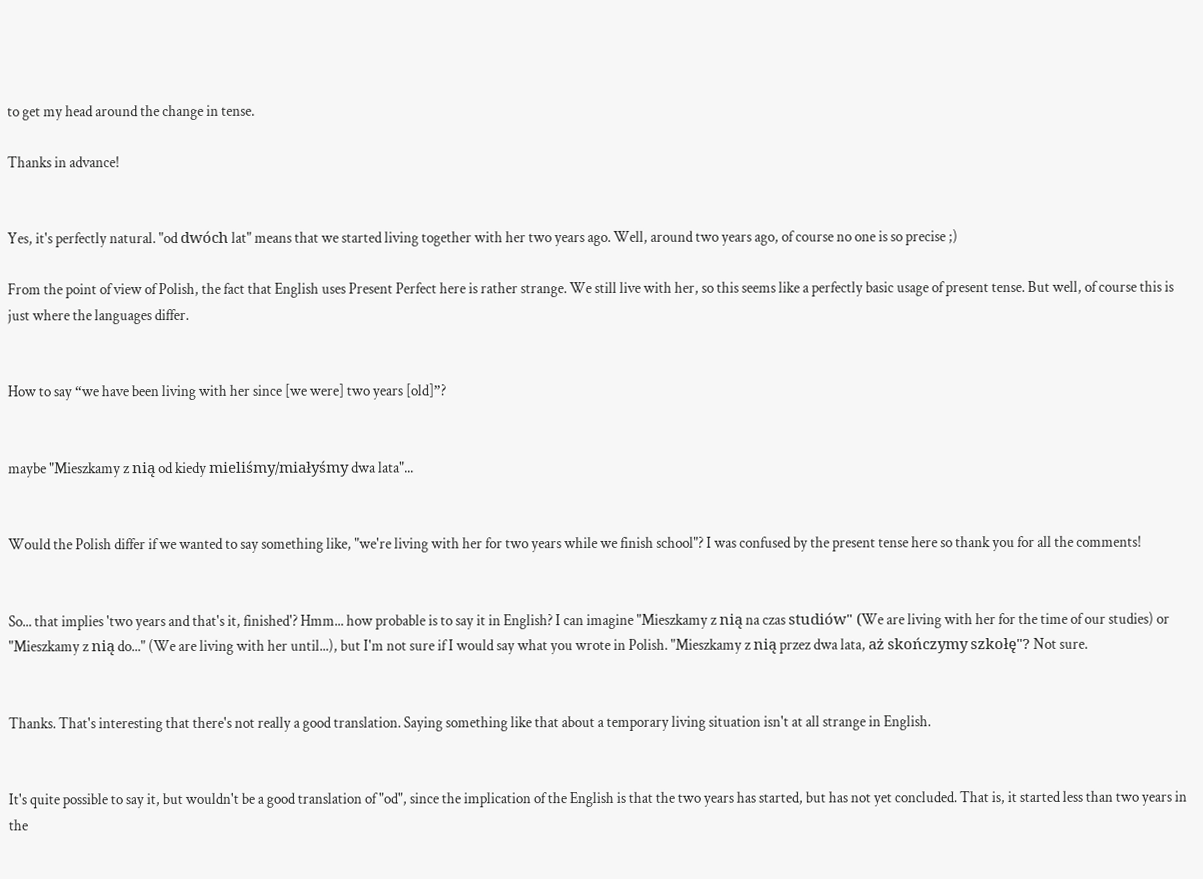to get my head around the change in tense.

Thanks in advance!


Yes, it's perfectly natural. "od dwóch lat" means that we started living together with her two years ago. Well, around two years ago, of course no one is so precise ;)

From the point of view of Polish, the fact that English uses Present Perfect here is rather strange. We still live with her, so this seems like a perfectly basic usage of present tense. But well, of course this is just where the languages differ.


How to say “we have been living with her since [we were] two years [old]”?


maybe "Mieszkamy z nią od kiedy mieliśmy/miałyśmy dwa lata"...


Would the Polish differ if we wanted to say something like, "we're living with her for two years while we finish school"? I was confused by the present tense here so thank you for all the comments!


So... that implies 'two years and that's it, finished'? Hmm... how probable is to say it in English? I can imagine "Mieszkamy z nią na czas studiów" (We are living with her for the time of our studies) or "Mieszkamy z nią do..." (We are living with her until...), but I'm not sure if I would say what you wrote in Polish. "Mieszkamy z nią przez dwa lata, aż skończymy szkołę"? Not sure.


Thanks. That's interesting that there's not really a good translation. Saying something like that about a temporary living situation isn't at all strange in English.


It's quite possible to say it, but wouldn't be a good translation of "od", since the implication of the English is that the two years has started, but has not yet concluded. That is, it started less than two years in the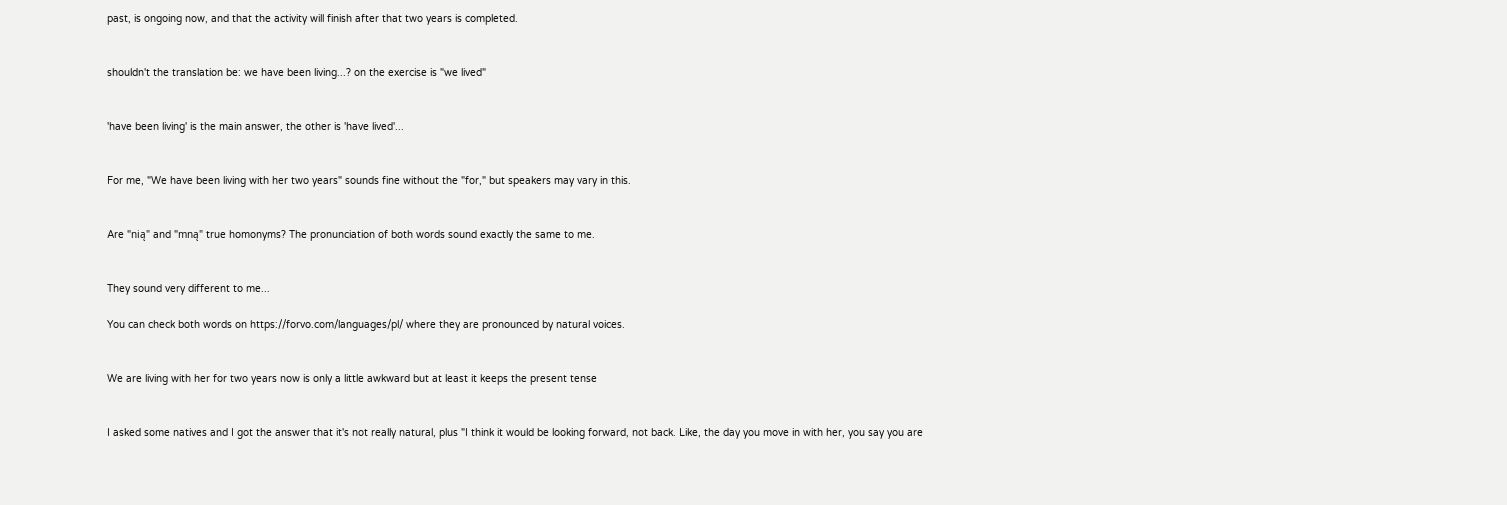past, is ongoing now, and that the activity will finish after that two years is completed.


shouldn't the translation be: we have been living...? on the exercise is "we lived"


'have been living' is the main answer, the other is 'have lived'...


For me, "We have been living with her two years" sounds fine without the "for," but speakers may vary in this.


Are "nią" and "mną" true homonyms? The pronunciation of both words sound exactly the same to me.


They sound very different to me...

You can check both words on https://forvo.com/languages/pl/ where they are pronounced by natural voices.


We are living with her for two years now is only a little awkward but at least it keeps the present tense


I asked some natives and I got the answer that it's not really natural, plus "I think it would be looking forward, not back. Like, the day you move in with her, you say you are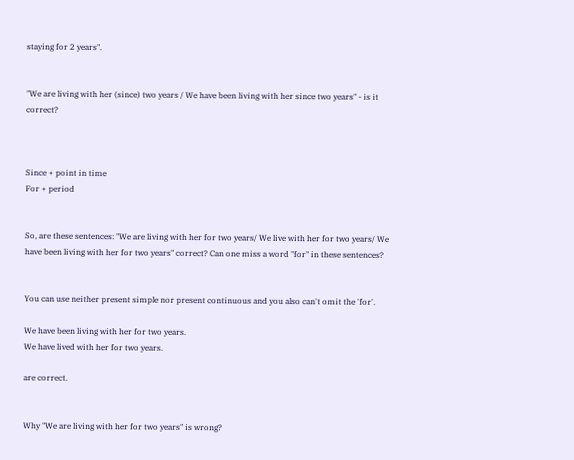staying for 2 years".


"We are living with her (since) two years / We have been living with her since two years" - is it correct?



Since + point in time
For + period


So, are these sentences: "We are living with her for two years/ We live with her for two years/ We have been living with her for two years" correct? Can one miss a word "for" in these sentences?


You can use neither present simple nor present continuous and you also can't omit the 'for'.

We have been living with her for two years.
We have lived with her for two years.

are correct.


Why "We are living with her for two years" is wrong?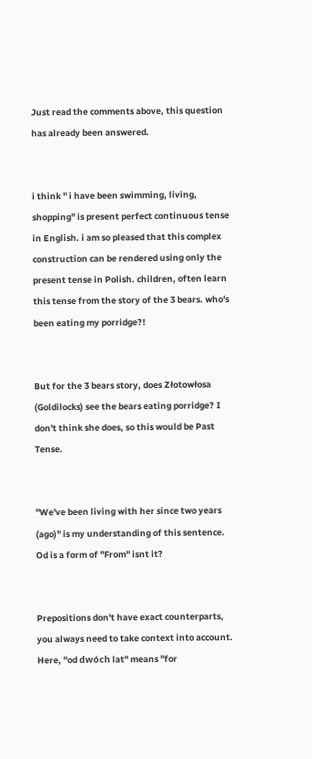Just read the comments above, this question has already been answered.


i think " i have been swimming, living, shopping" is present perfect continuous tense in English. i am so pleased that this complex construction can be rendered using only the present tense in Polish. children, often learn this tense from the story of the 3 bears. who's been eating my porridge?!


But for the 3 bears story, does Złotowłosa (Goldilocks) see the bears eating porridge? I don't think she does, so this would be Past Tense.


"We've been living with her since two years (ago)" is my understanding of this sentence. Od is a form of "From" isnt it?


Prepositions don't have exact counterparts, you always need to take context into account. Here, "od dwóch lat" means "for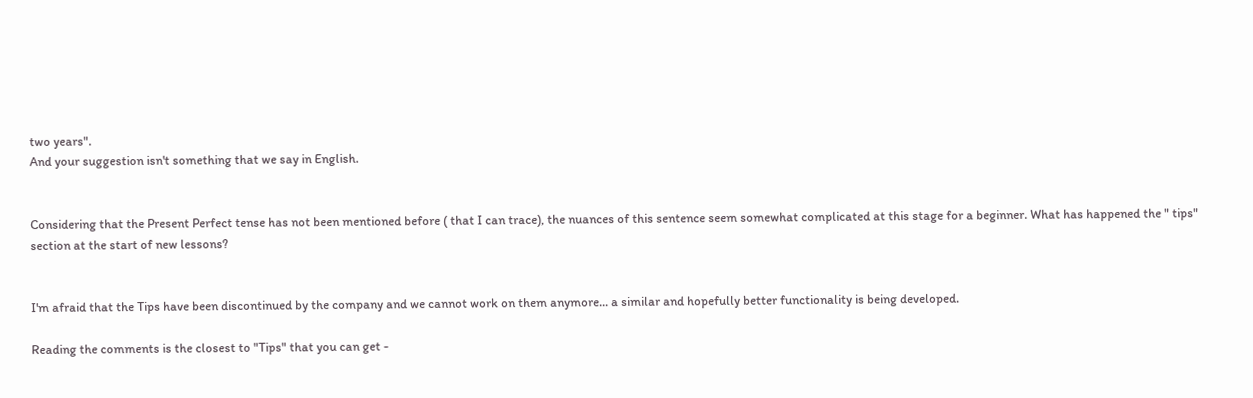two years".
And your suggestion isn't something that we say in English.


Considering that the Present Perfect tense has not been mentioned before ( that I can trace), the nuances of this sentence seem somewhat complicated at this stage for a beginner. What has happened the " tips" section at the start of new lessons?


I'm afraid that the Tips have been discontinued by the company and we cannot work on them anymore... a similar and hopefully better functionality is being developed.

Reading the comments is the closest to "Tips" that you can get -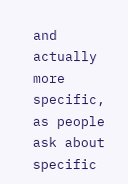and actually more specific, as people ask about specific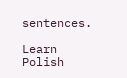sentences.

Learn Polish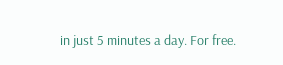in just 5 minutes a day. For free.